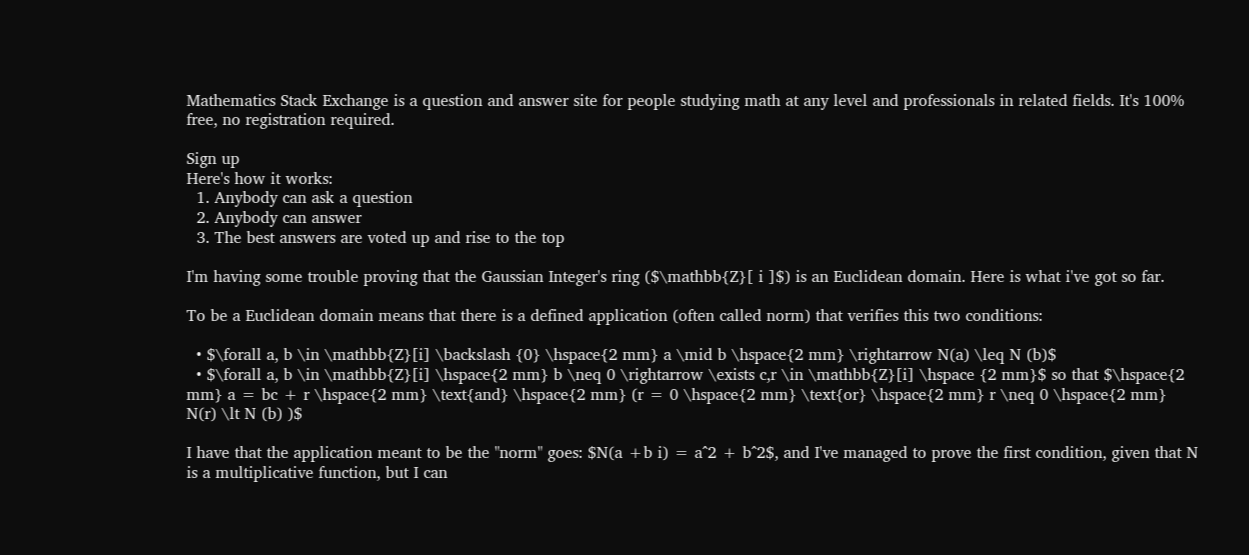Mathematics Stack Exchange is a question and answer site for people studying math at any level and professionals in related fields. It's 100% free, no registration required.

Sign up
Here's how it works:
  1. Anybody can ask a question
  2. Anybody can answer
  3. The best answers are voted up and rise to the top

I'm having some trouble proving that the Gaussian Integer's ring ($\mathbb{Z}[ i ]$) is an Euclidean domain. Here is what i've got so far.

To be a Euclidean domain means that there is a defined application (often called norm) that verifies this two conditions:

  • $\forall a, b \in \mathbb{Z}[i] \backslash {0} \hspace{2 mm} a \mid b \hspace{2 mm} \rightarrow N(a) \leq N (b)$
  • $\forall a, b \in \mathbb{Z}[i] \hspace{2 mm} b \neq 0 \rightarrow \exists c,r \in \mathbb{Z}[i] \hspace {2 mm}$ so that $\hspace{2 mm} a = bc + r \hspace{2 mm} \text{and} \hspace{2 mm} (r = 0 \hspace{2 mm} \text{or} \hspace{2 mm} r \neq 0 \hspace{2 mm} N(r) \lt N (b) )$

I have that the application meant to be the "norm" goes: $N(a +b i) = a^2 + b^2$, and I've managed to prove the first condition, given that N is a multiplicative function, but I can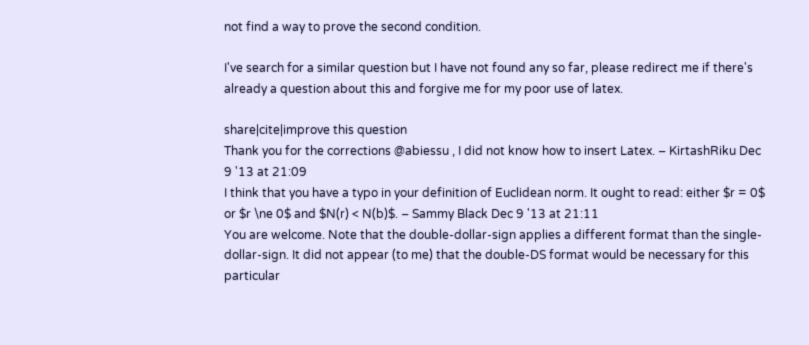not find a way to prove the second condition.

I've search for a similar question but I have not found any so far, please redirect me if there's already a question about this and forgive me for my poor use of latex.

share|cite|improve this question
Thank you for the corrections @abiessu , I did not know how to insert Latex. – KirtashRiku Dec 9 '13 at 21:09
I think that you have a typo in your definition of Euclidean norm. It ought to read: either $r = 0$ or $r \ne 0$ and $N(r) < N(b)$. – Sammy Black Dec 9 '13 at 21:11
You are welcome. Note that the double-dollar-sign applies a different format than the single-dollar-sign. It did not appear (to me) that the double-DS format would be necessary for this particular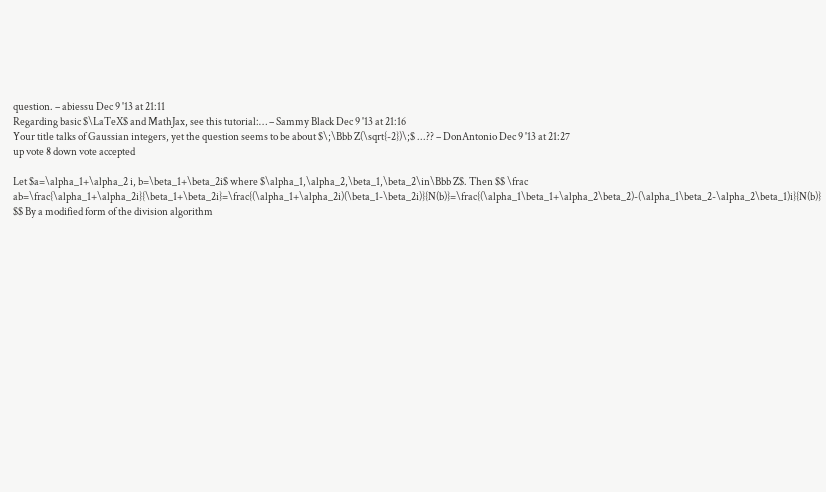question. – abiessu Dec 9 '13 at 21:11
Regarding basic $\LaTeX$ and MathJax, see this tutorial:… – Sammy Black Dec 9 '13 at 21:16
Your title talks of Gaussian integers, yet the question seems to be about $\;\Bbb Z(\sqrt{-2})\;$ ...?? – DonAntonio Dec 9 '13 at 21:27
up vote 8 down vote accepted

Let $a=\alpha_1+\alpha_2 i, b=\beta_1+\beta_2i$ where $\alpha_1,\alpha_2,\beta_1,\beta_2\in\Bbb Z$. Then $$ \frac ab=\frac{\alpha_1+\alpha_2i}{\beta_1+\beta_2i}=\frac{(\alpha_1+\alpha_2i)(\beta_1-\beta_2i)}{N(b)}=\frac{(\alpha_1\beta_1+\alpha_2\beta_2)-(\alpha_1\beta_2-\alpha_2\beta_1)i}{N(b)} $$ By a modified form of the division algorithm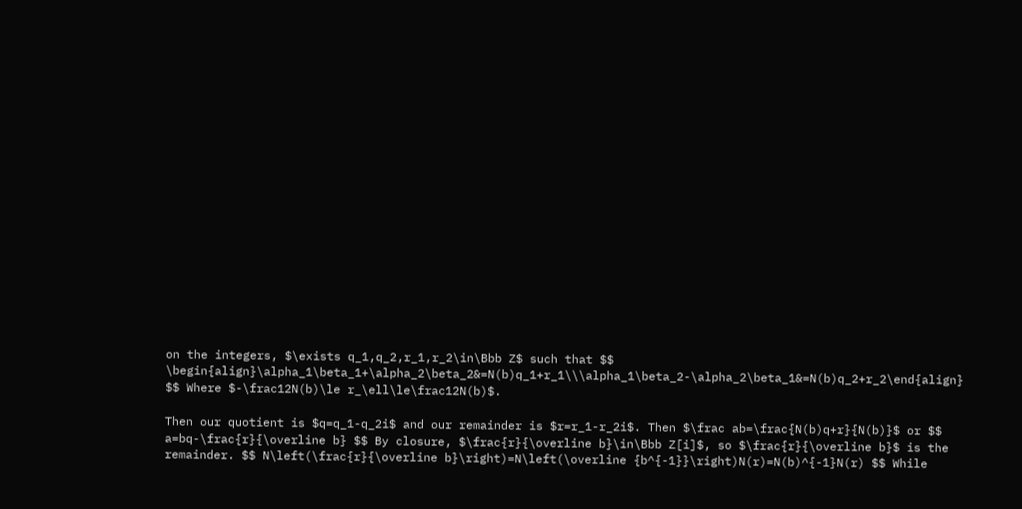on the integers, $\exists q_1,q_2,r_1,r_2\in\Bbb Z$ such that $$ \begin{align}\alpha_1\beta_1+\alpha_2\beta_2&=N(b)q_1+r_1\\\alpha_1\beta_2-\alpha_2\beta_1&=N(b)q_2+r_2\end{align} $$ Where $-\frac12N(b)\le r_\ell\le\frac12N(b)$.

Then our quotient is $q=q_1-q_2i$ and our remainder is $r=r_1-r_2i$. Then $\frac ab=\frac{N(b)q+r}{N(b)}$ or $$ a=bq-\frac{r}{\overline b} $$ By closure, $\frac{r}{\overline b}\in\Bbb Z[i]$, so $\frac{r}{\overline b}$ is the remainder. $$ N\left(\frac{r}{\overline b}\right)=N\left(\overline {b^{-1}}\right)N(r)=N(b)^{-1}N(r) $$ While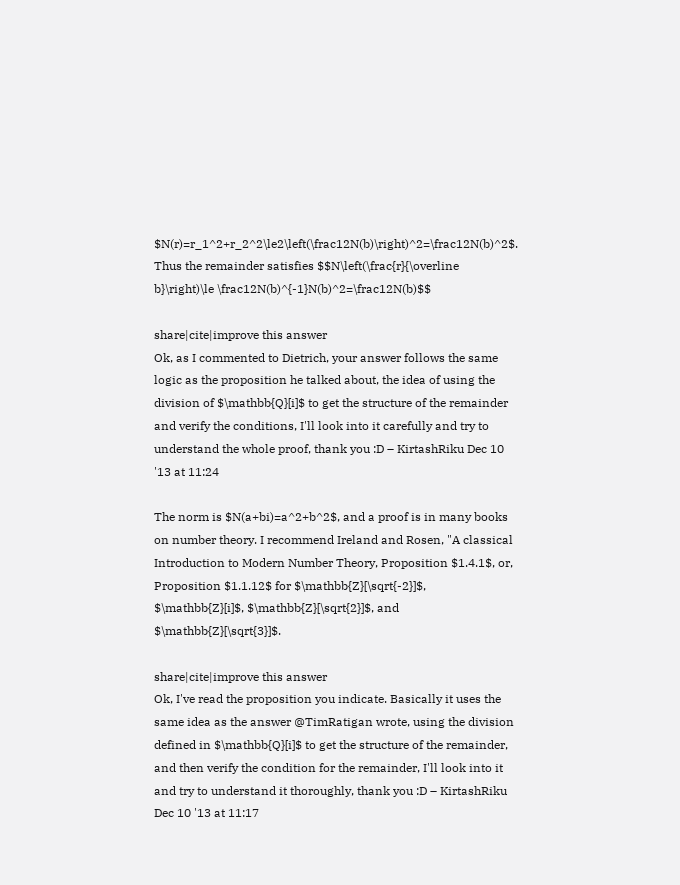$N(r)=r_1^2+r_2^2\le2\left(\frac12N(b)\right)^2=\frac12N(b)^2$. Thus the remainder satisfies $$N\left(\frac{r}{\overline b}\right)\le \frac12N(b)^{-1}N(b)^2=\frac12N(b)$$

share|cite|improve this answer
Ok, as I commented to Dietrich, your answer follows the same logic as the proposition he talked about, the idea of using the division of $\mathbb{Q}[i]$ to get the structure of the remainder and verify the conditions, I'll look into it carefully and try to understand the whole proof, thank you :D – KirtashRiku Dec 10 '13 at 11:24

The norm is $N(a+bi)=a^2+b^2$, and a proof is in many books on number theory. I recommend Ireland and Rosen, "A classical Introduction to Modern Number Theory, Proposition $1.4.1$, or, Proposition $1.1.12$ for $\mathbb{Z}[\sqrt{-2}]$, $\mathbb{Z}[i]$, $\mathbb{Z}[\sqrt{2}]$, and $\mathbb{Z}[\sqrt{3}]$.

share|cite|improve this answer
Ok, I've read the proposition you indicate. Basically it uses the same idea as the answer @TimRatigan wrote, using the division defined in $\mathbb{Q}[i]$ to get the structure of the remainder, and then verify the condition for the remainder, I'll look into it and try to understand it thoroughly, thank you :D – KirtashRiku Dec 10 '13 at 11:17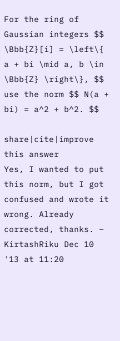For the ring of Gaussian integers $$ \Bbb{Z}[i] = \left\{ a + bi \mid a, b \in \Bbb{Z} \right\}, $$ use the norm $$ N(a + bi) = a^2 + b^2. $$

share|cite|improve this answer
Yes, I wanted to put this norm, but I got confused and wrote it wrong. Already corrected, thanks. – KirtashRiku Dec 10 '13 at 11:20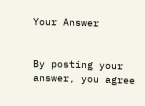Your Answer


By posting your answer, you agree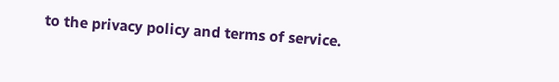to the privacy policy and terms of service.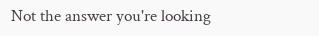Not the answer you're looking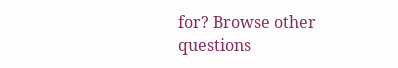for? Browse other questions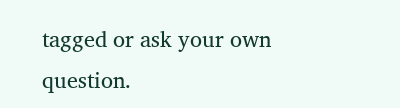tagged or ask your own question.